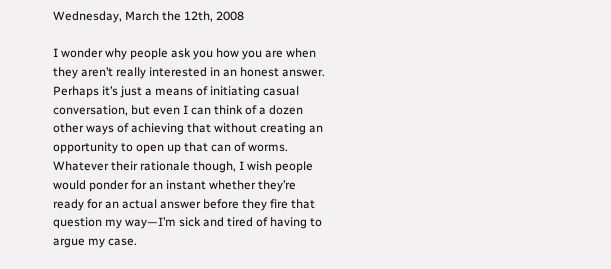Wednesday, March the 12th, 2008

I wonder why people ask you how you are when they aren’t really interested in an honest answer. Perhaps it’s just a means of initiating casual conversation, but even I can think of a dozen other ways of achieving that without creating an opportunity to open up that can of worms. Whatever their rationale though, I wish people would ponder for an instant whether they’re ready for an actual answer before they fire that question my way—I’m sick and tired of having to argue my case.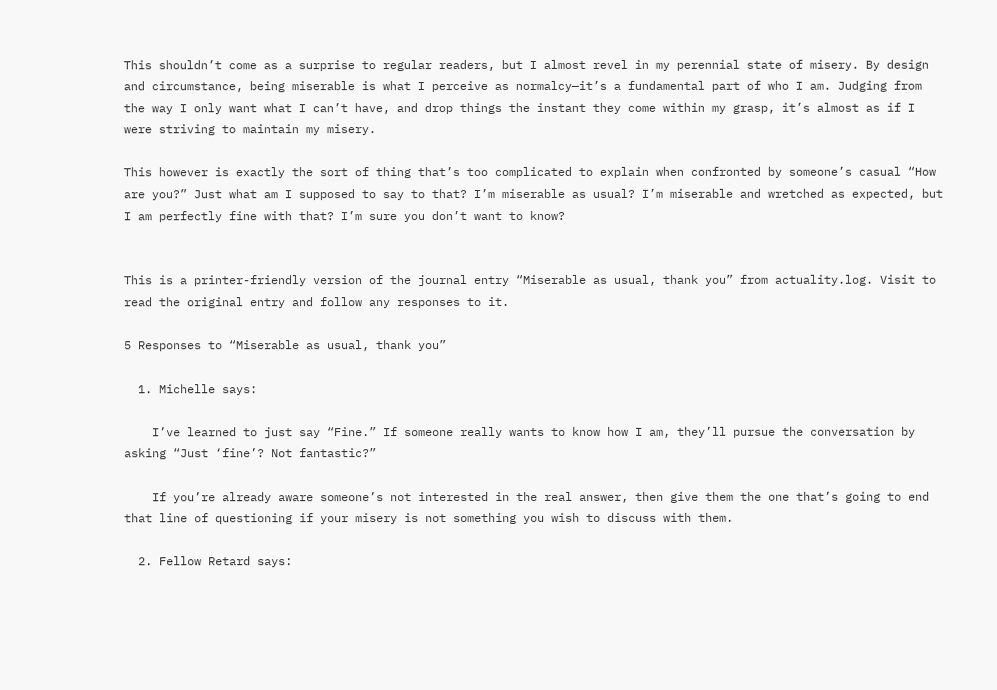This shouldn’t come as a surprise to regular readers, but I almost revel in my perennial state of misery. By design and circumstance, being miserable is what I perceive as normalcy—it’s a fundamental part of who I am. Judging from the way I only want what I can’t have, and drop things the instant they come within my grasp, it’s almost as if I were striving to maintain my misery.

This however is exactly the sort of thing that’s too complicated to explain when confronted by someone’s casual “How are you?” Just what am I supposed to say to that? I’m miserable as usual? I’m miserable and wretched as expected, but I am perfectly fine with that? I’m sure you don’t want to know?


This is a printer-friendly version of the journal entry “Miserable as usual, thank you” from actuality.log. Visit to read the original entry and follow any responses to it.

5 Responses to “Miserable as usual, thank you”

  1. Michelle says:

    I’ve learned to just say “Fine.” If someone really wants to know how I am, they’ll pursue the conversation by asking “Just ‘fine’? Not fantastic?”

    If you’re already aware someone’s not interested in the real answer, then give them the one that’s going to end that line of questioning if your misery is not something you wish to discuss with them.

  2. Fellow Retard says: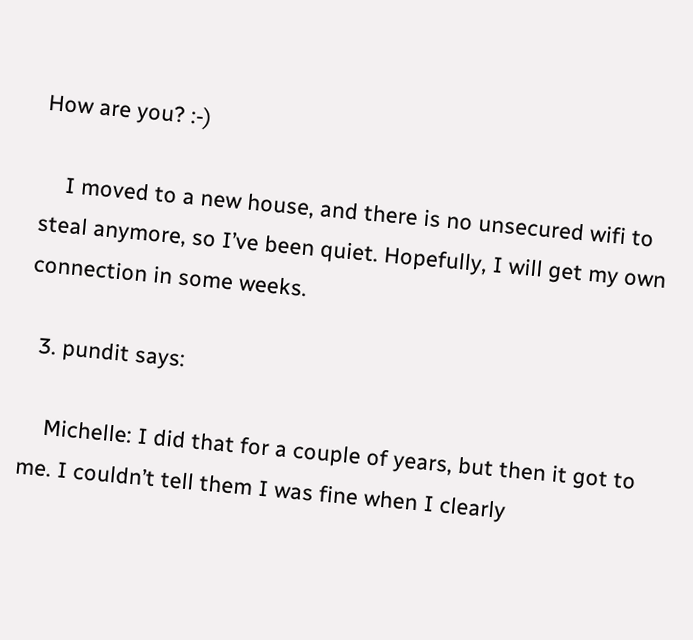How are you? :-)

    I moved to a new house, and there is no unsecured wifi to steal anymore, so I’ve been quiet. Hopefully, I will get my own connection in some weeks.

  3. pundit says:

    Michelle: I did that for a couple of years, but then it got to me. I couldn’t tell them I was fine when I clearly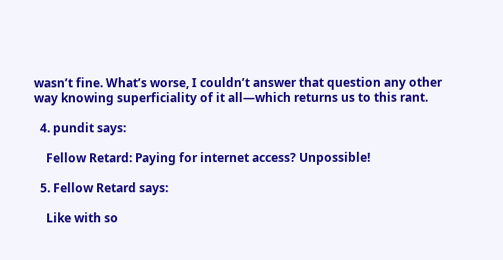wasn’t fine. What’s worse, I couldn’t answer that question any other way knowing superficiality of it all—which returns us to this rant.

  4. pundit says:

    Fellow Retard: Paying for internet access? Unpossible!

  5. Fellow Retard says:

    Like with so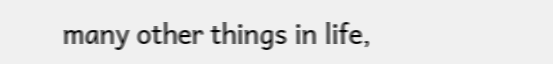many other things in life,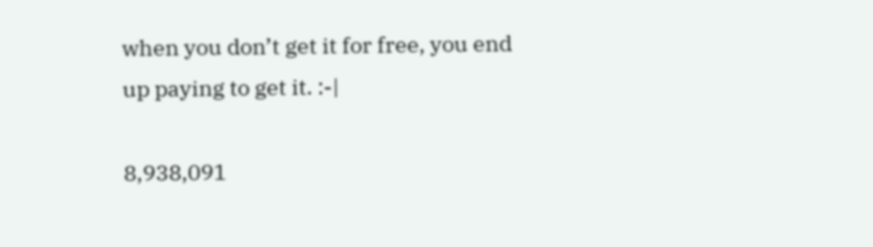when you don’t get it for free, you end up paying to get it. :-|

8,938,091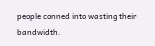people conned into wasting their bandwidth.